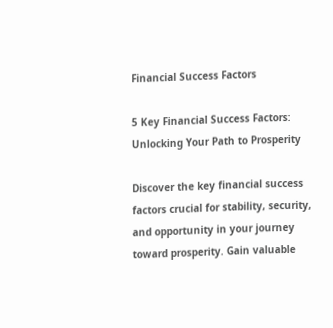Financial Success Factors

5 Key Financial Success Factors: Unlocking Your Path to Prosperity

Discover the key financial success factors crucial for stability, security, and opportunity in your journey toward prosperity. Gain valuable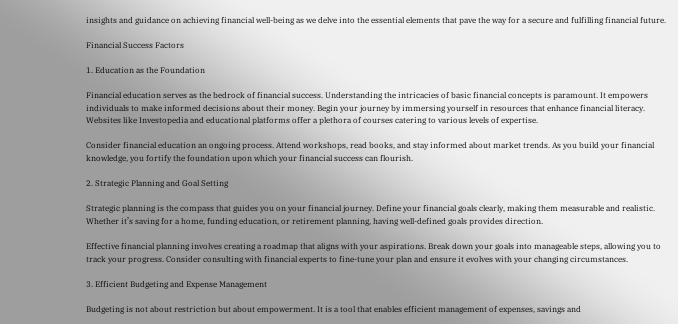insights and guidance on achieving financial well-being as we delve into the essential elements that pave the way for a secure and fulfilling financial future.

Financial Success Factors

1. Education as the Foundation

Financial education serves as the bedrock of financial success. Understanding the intricacies of basic financial concepts is paramount. It empowers individuals to make informed decisions about their money. Begin your journey by immersing yourself in resources that enhance financial literacy. Websites like Investopedia and educational platforms offer a plethora of courses catering to various levels of expertise.

Consider financial education an ongoing process. Attend workshops, read books, and stay informed about market trends. As you build your financial knowledge, you fortify the foundation upon which your financial success can flourish.

2. Strategic Planning and Goal Setting

Strategic planning is the compass that guides you on your financial journey. Define your financial goals clearly, making them measurable and realistic. Whether it’s saving for a home, funding education, or retirement planning, having well-defined goals provides direction.

Effective financial planning involves creating a roadmap that aligns with your aspirations. Break down your goals into manageable steps, allowing you to track your progress. Consider consulting with financial experts to fine-tune your plan and ensure it evolves with your changing circumstances.

3. Efficient Budgeting and Expense Management

Budgeting is not about restriction but about empowerment. It is a tool that enables efficient management of expenses, savings and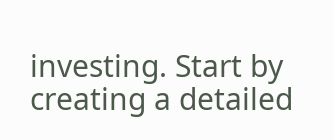investing. Start by creating a detailed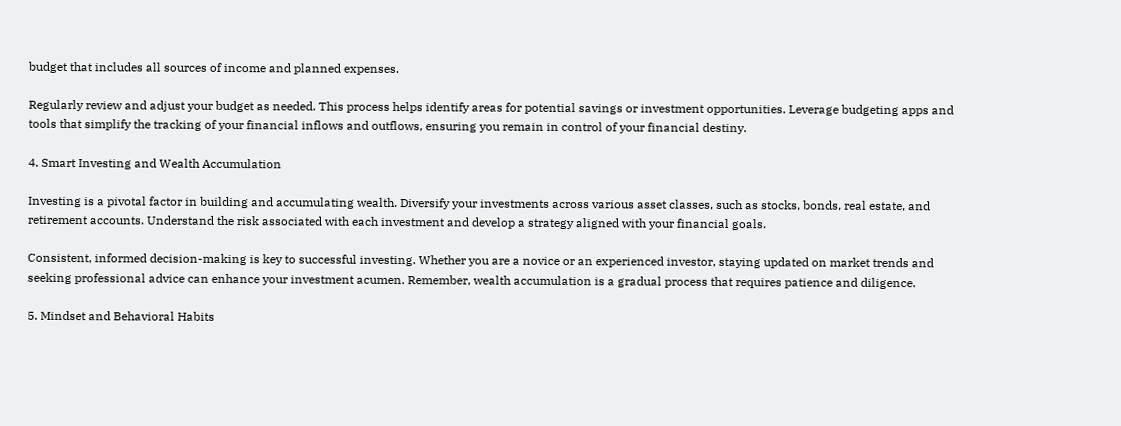budget that includes all sources of income and planned expenses.

Regularly review and adjust your budget as needed. This process helps identify areas for potential savings or investment opportunities. Leverage budgeting apps and tools that simplify the tracking of your financial inflows and outflows, ensuring you remain in control of your financial destiny.

4. Smart Investing and Wealth Accumulation

Investing is a pivotal factor in building and accumulating wealth. Diversify your investments across various asset classes, such as stocks, bonds, real estate, and retirement accounts. Understand the risk associated with each investment and develop a strategy aligned with your financial goals.

Consistent, informed decision-making is key to successful investing. Whether you are a novice or an experienced investor, staying updated on market trends and seeking professional advice can enhance your investment acumen. Remember, wealth accumulation is a gradual process that requires patience and diligence.

5. Mindset and Behavioral Habits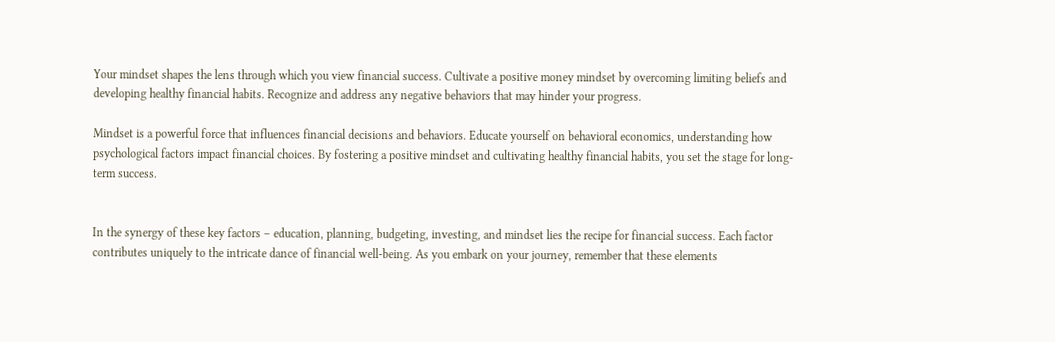Your mindset shapes the lens through which you view financial success. Cultivate a positive money mindset by overcoming limiting beliefs and developing healthy financial habits. Recognize and address any negative behaviors that may hinder your progress.

Mindset is a powerful force that influences financial decisions and behaviors. Educate yourself on behavioral economics, understanding how psychological factors impact financial choices. By fostering a positive mindset and cultivating healthy financial habits, you set the stage for long-term success.


In the synergy of these key factors – education, planning, budgeting, investing, and mindset lies the recipe for financial success. Each factor contributes uniquely to the intricate dance of financial well-being. As you embark on your journey, remember that these elements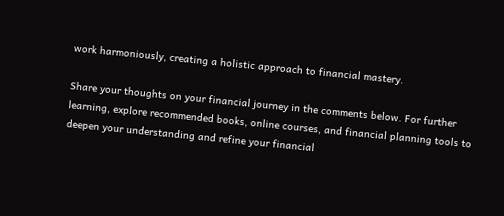work harmoniously, creating a holistic approach to financial mastery.

Share your thoughts on your financial journey in the comments below. For further learning, explore recommended books, online courses, and financial planning tools to deepen your understanding and refine your financial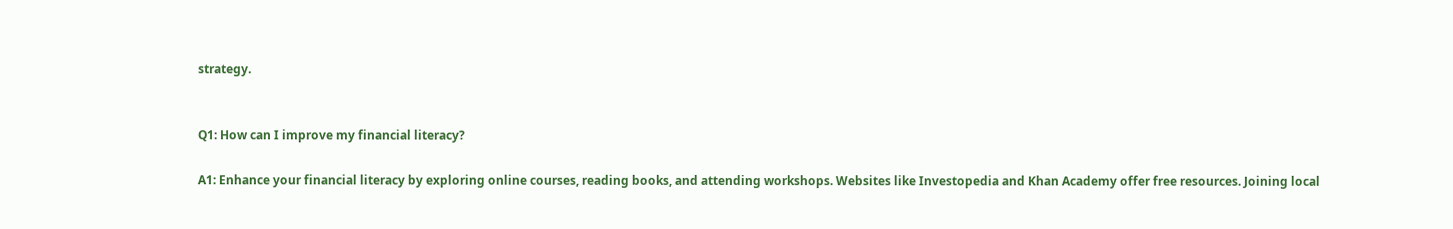strategy.


Q1: How can I improve my financial literacy?

A1: Enhance your financial literacy by exploring online courses, reading books, and attending workshops. Websites like Investopedia and Khan Academy offer free resources. Joining local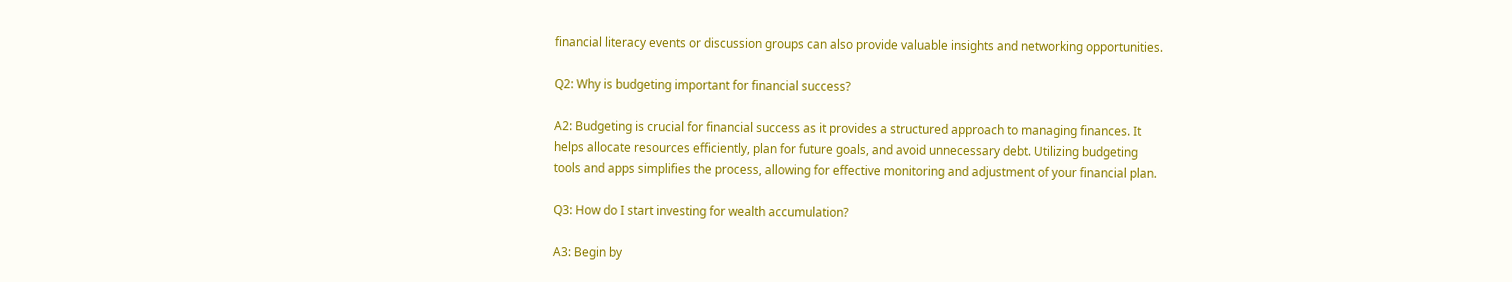financial literacy events or discussion groups can also provide valuable insights and networking opportunities.

Q2: Why is budgeting important for financial success?

A2: Budgeting is crucial for financial success as it provides a structured approach to managing finances. It helps allocate resources efficiently, plan for future goals, and avoid unnecessary debt. Utilizing budgeting tools and apps simplifies the process, allowing for effective monitoring and adjustment of your financial plan.

Q3: How do I start investing for wealth accumulation?

A3: Begin by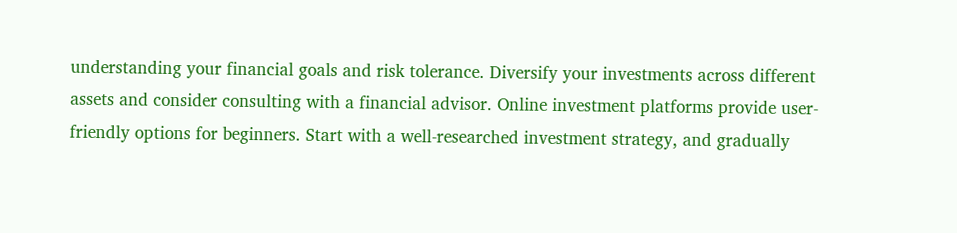understanding your financial goals and risk tolerance. Diversify your investments across different assets and consider consulting with a financial advisor. Online investment platforms provide user-friendly options for beginners. Start with a well-researched investment strategy, and gradually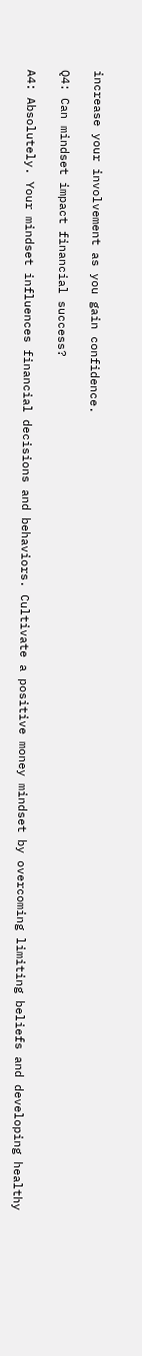increase your involvement as you gain confidence.

Q4: Can mindset impact financial success?

A4: Absolutely. Your mindset influences financial decisions and behaviors. Cultivate a positive money mindset by overcoming limiting beliefs and developing healthy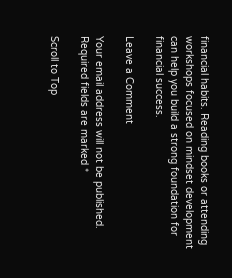financial habits. Reading books or attending workshops focused on mindset development can help you build a strong foundation for financial success.

Leave a Comment

Your email address will not be published. Required fields are marked *

Scroll to Top